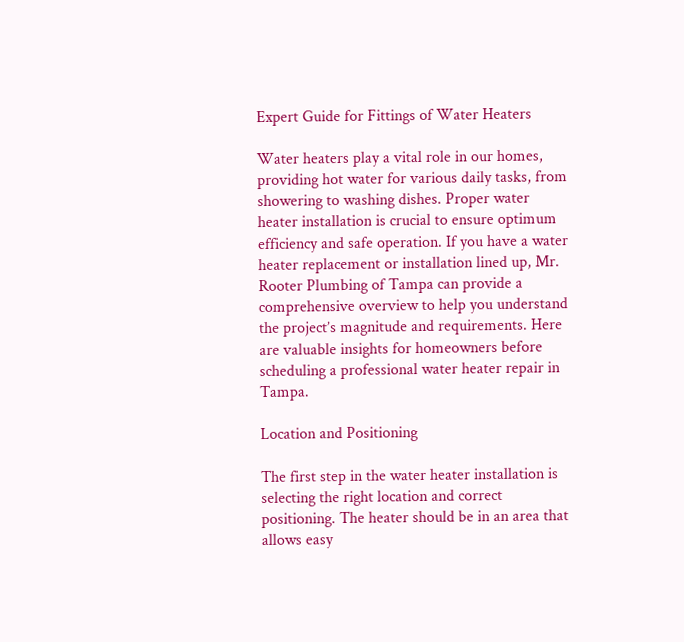Expert Guide for Fittings of Water Heaters

Water heaters play a vital role in our homes, providing hot water for various daily tasks, from showering to washing dishes. Proper water heater installation is crucial to ensure optimum efficiency and safe operation. If you have a water heater replacement or installation lined up, Mr. Rooter Plumbing of Tampa can provide a comprehensive overview to help you understand the project’s magnitude and requirements. Here are valuable insights for homeowners before scheduling a professional water heater repair in Tampa.

Location and Positioning

The first step in the water heater installation is selecting the right location and correct positioning. The heater should be in an area that allows easy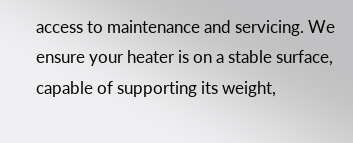access to maintenance and servicing. We ensure your heater is on a stable surface, capable of supporting its weight,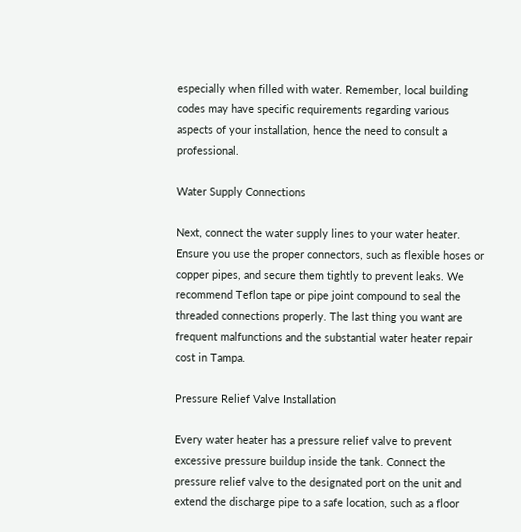especially when filled with water. Remember, local building codes may have specific requirements regarding various aspects of your installation, hence the need to consult a professional.

Water Supply Connections

Next, connect the water supply lines to your water heater. Ensure you use the proper connectors, such as flexible hoses or copper pipes, and secure them tightly to prevent leaks. We recommend Teflon tape or pipe joint compound to seal the threaded connections properly. The last thing you want are frequent malfunctions and the substantial water heater repair cost in Tampa.

Pressure Relief Valve Installation

Every water heater has a pressure relief valve to prevent excessive pressure buildup inside the tank. Connect the pressure relief valve to the designated port on the unit and extend the discharge pipe to a safe location, such as a floor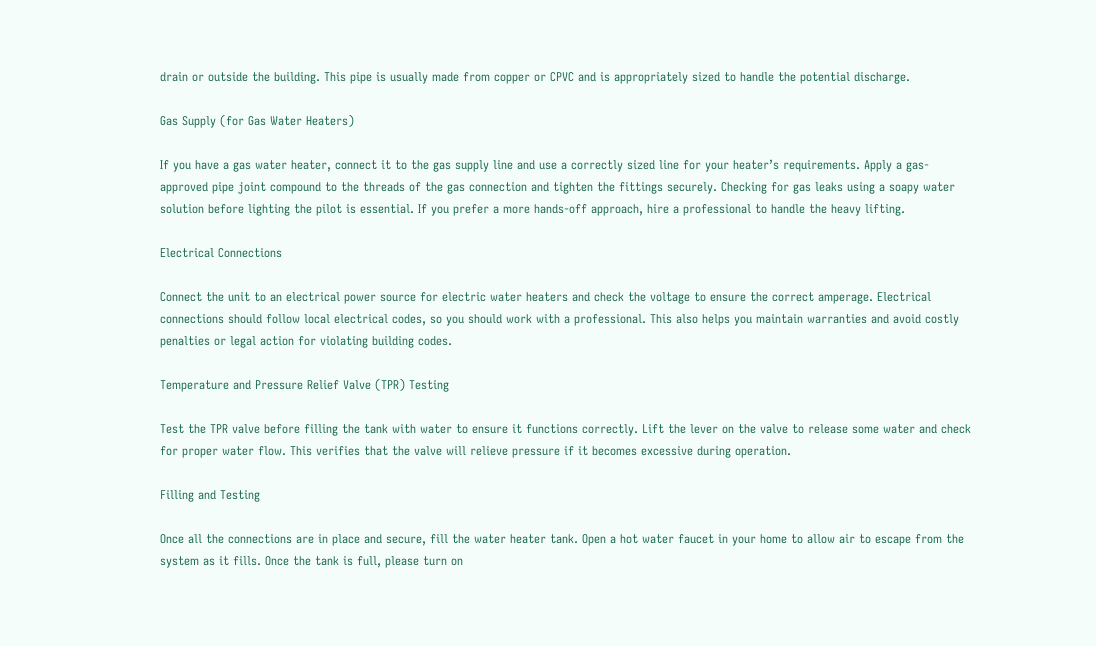drain or outside the building. This pipe is usually made from copper or CPVC and is appropriately sized to handle the potential discharge.

Gas Supply (for Gas Water Heaters)

If you have a gas water heater, connect it to the gas supply line and use a correctly sized line for your heater’s requirements. Apply a gas-approved pipe joint compound to the threads of the gas connection and tighten the fittings securely. Checking for gas leaks using a soapy water solution before lighting the pilot is essential. If you prefer a more hands-off approach, hire a professional to handle the heavy lifting.

Electrical Connections

Connect the unit to an electrical power source for electric water heaters and check the voltage to ensure the correct amperage. Electrical connections should follow local electrical codes, so you should work with a professional. This also helps you maintain warranties and avoid costly penalties or legal action for violating building codes.

Temperature and Pressure Relief Valve (TPR) Testing

Test the TPR valve before filling the tank with water to ensure it functions correctly. Lift the lever on the valve to release some water and check for proper water flow. This verifies that the valve will relieve pressure if it becomes excessive during operation.

Filling and Testing

Once all the connections are in place and secure, fill the water heater tank. Open a hot water faucet in your home to allow air to escape from the system as it fills. Once the tank is full, please turn on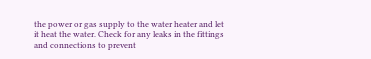the power or gas supply to the water heater and let it heat the water. Check for any leaks in the fittings and connections to prevent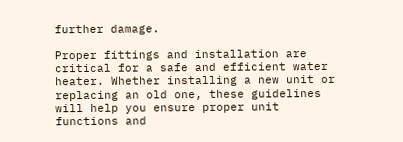further damage.

Proper fittings and installation are critical for a safe and efficient water heater. Whether installing a new unit or replacing an old one, these guidelines will help you ensure proper unit functions and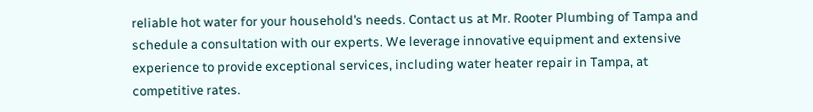reliable hot water for your household’s needs. Contact us at Mr. Rooter Plumbing of Tampa and schedule a consultation with our experts. We leverage innovative equipment and extensive experience to provide exceptional services, including water heater repair in Tampa, at competitive rates.